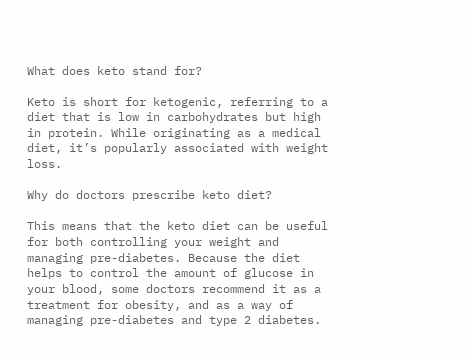What does keto stand for?

Keto is short for ketogenic, referring to a diet that is low in carbohydrates but high in protein. While originating as a medical diet, it’s popularly associated with weight loss.

Why do doctors prescribe keto diet?

This means that the keto diet can be useful for both controlling your weight and managing pre-diabetes. Because the diet helps to control the amount of glucose in your blood, some doctors recommend it as a treatment for obesity, and as a way of managing pre-diabetes and type 2 diabetes.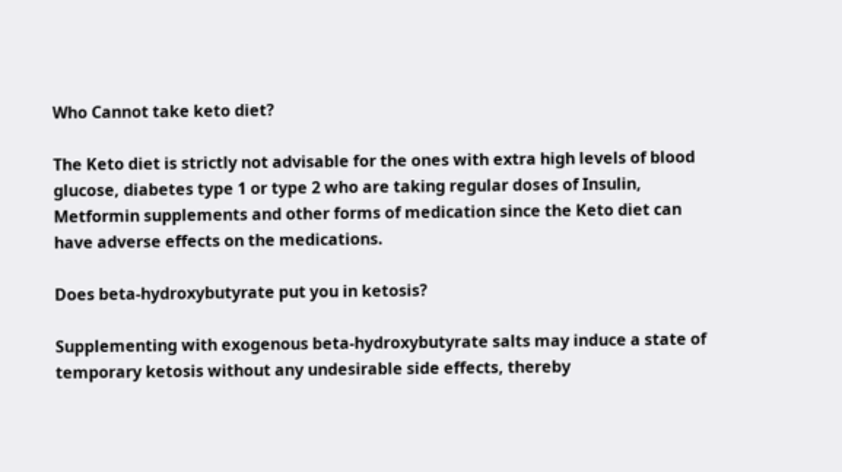Who Cannot take keto diet?

The Keto diet is strictly not advisable for the ones with extra high levels of blood glucose, diabetes type 1 or type 2 who are taking regular doses of Insulin, Metformin supplements and other forms of medication since the Keto diet can have adverse effects on the medications.

Does beta-hydroxybutyrate put you in ketosis?

Supplementing with exogenous beta-hydroxybutyrate salts may induce a state of temporary ketosis without any undesirable side effects, thereby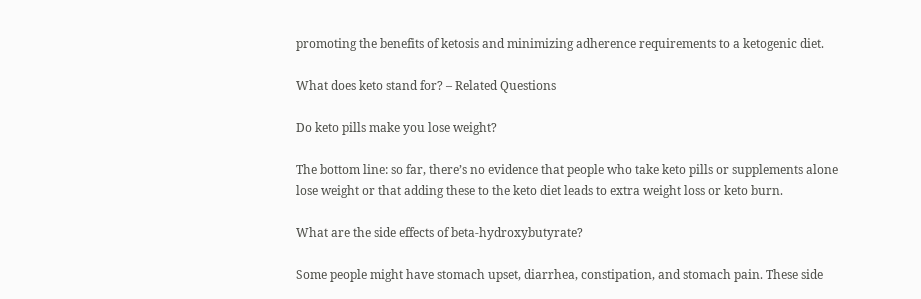promoting the benefits of ketosis and minimizing adherence requirements to a ketogenic diet.

What does keto stand for? – Related Questions

Do keto pills make you lose weight?

The bottom line: so far, there’s no evidence that people who take keto pills or supplements alone lose weight or that adding these to the keto diet leads to extra weight loss or keto burn.

What are the side effects of beta-hydroxybutyrate?

Some people might have stomach upset, diarrhea, constipation, and stomach pain. These side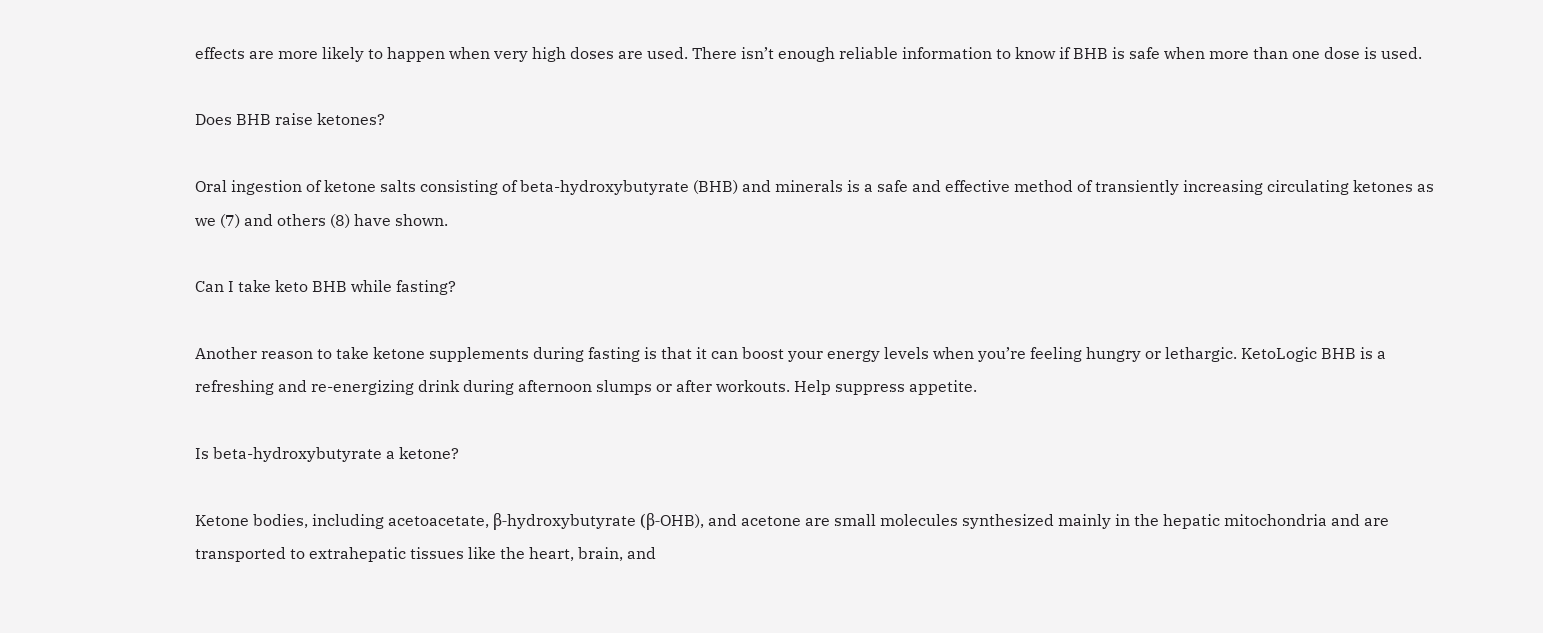effects are more likely to happen when very high doses are used. There isn’t enough reliable information to know if BHB is safe when more than one dose is used.

Does BHB raise ketones?

Oral ingestion of ketone salts consisting of beta-hydroxybutyrate (BHB) and minerals is a safe and effective method of transiently increasing circulating ketones as we (7) and others (8) have shown.

Can I take keto BHB while fasting?

Another reason to take ketone supplements during fasting is that it can boost your energy levels when you’re feeling hungry or lethargic. KetoLogic BHB is a refreshing and re-energizing drink during afternoon slumps or after workouts. Help suppress appetite.

Is beta-hydroxybutyrate a ketone?

Ketone bodies, including acetoacetate, β-hydroxybutyrate (β-OHB), and acetone are small molecules synthesized mainly in the hepatic mitochondria and are transported to extrahepatic tissues like the heart, brain, and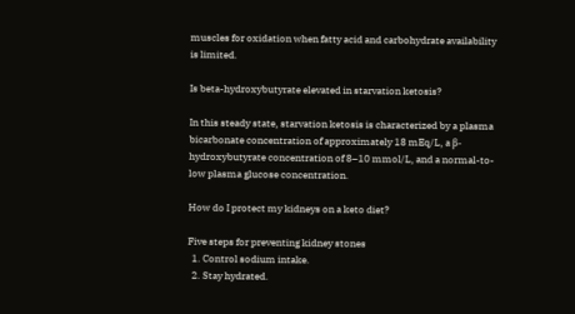muscles for oxidation when fatty acid and carbohydrate availability is limited.

Is beta-hydroxybutyrate elevated in starvation ketosis?

In this steady state, starvation ketosis is characterized by a plasma bicarbonate concentration of approximately 18 mEq/L, a β-hydroxybutyrate concentration of 8–10 mmol/L, and a normal-to-low plasma glucose concentration.

How do I protect my kidneys on a keto diet?

Five steps for preventing kidney stones
  1. Control sodium intake.
  2. Stay hydrated.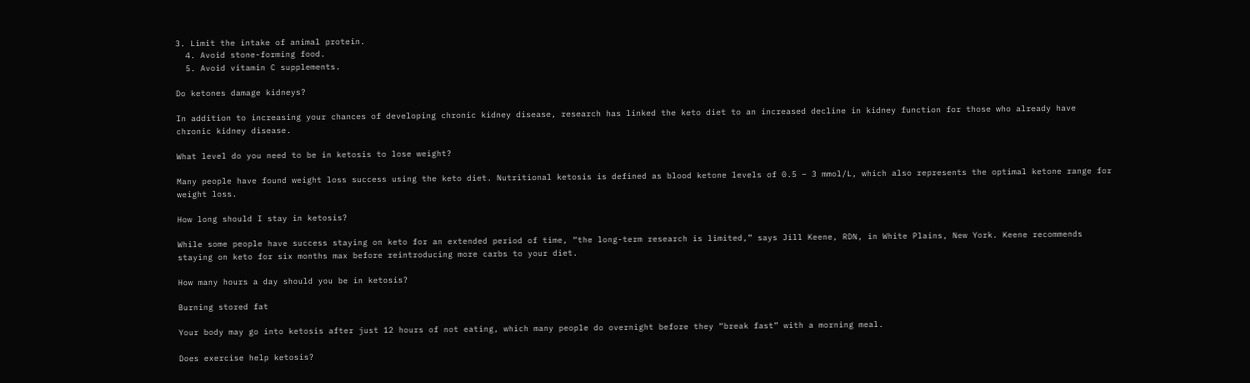3. Limit the intake of animal protein.
  4. Avoid stone-forming food.
  5. Avoid vitamin C supplements.

Do ketones damage kidneys?

In addition to increasing your chances of developing chronic kidney disease, research has linked the keto diet to an increased decline in kidney function for those who already have chronic kidney disease.

What level do you need to be in ketosis to lose weight?

Many people have found weight loss success using the keto diet. Nutritional ketosis is defined as blood ketone levels of 0.5 – 3 mmol/L, which also represents the optimal ketone range for weight loss.

How long should I stay in ketosis?

While some people have success staying on keto for an extended period of time, “the long-term research is limited,” says Jill Keene, RDN, in White Plains, New York. Keene recommends staying on keto for six months max before reintroducing more carbs to your diet.

How many hours a day should you be in ketosis?

Burning stored fat

Your body may go into ketosis after just 12 hours of not eating, which many people do overnight before they “break fast” with a morning meal.

Does exercise help ketosis?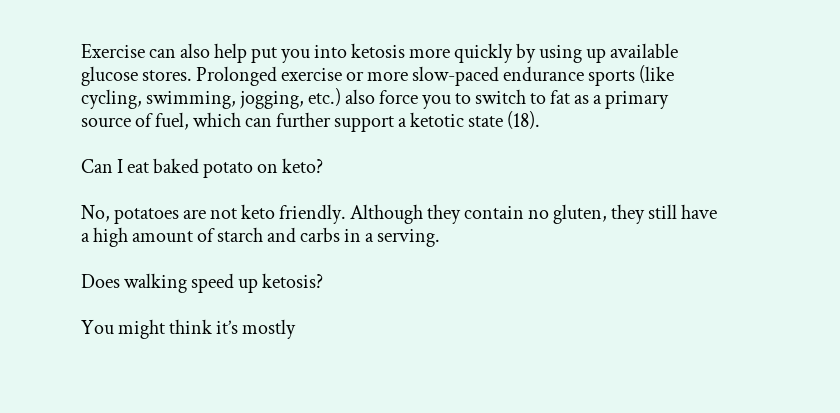Exercise can also help put you into ketosis more quickly by using up available glucose stores. Prolonged exercise or more slow-paced endurance sports (like cycling, swimming, jogging, etc.) also force you to switch to fat as a primary source of fuel, which can further support a ketotic state (18).

Can I eat baked potato on keto?

No, potatoes are not keto friendly. Although they contain no gluten, they still have a high amount of starch and carbs in a serving.

Does walking speed up ketosis?

You might think it’s mostly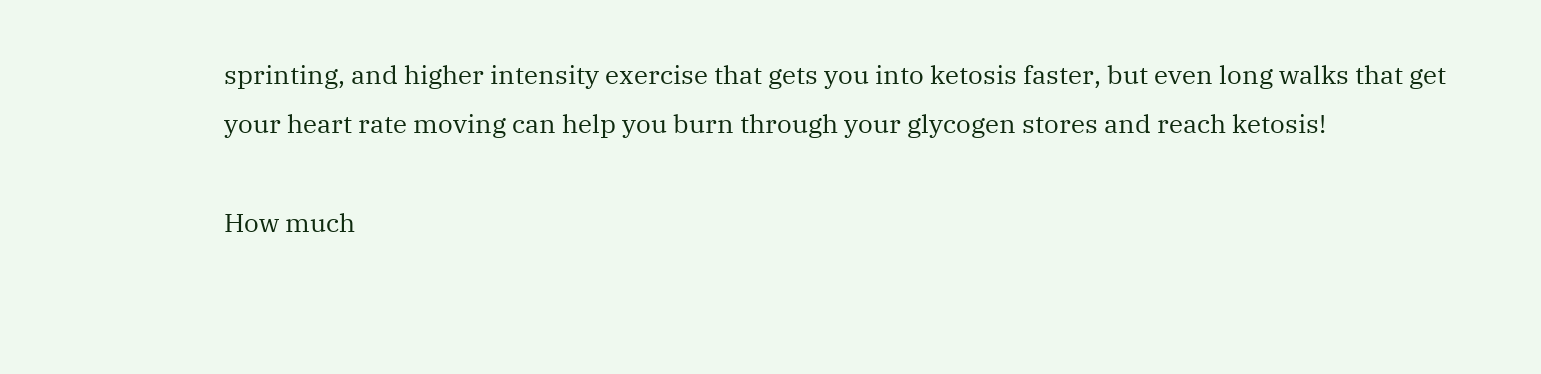sprinting, and higher intensity exercise that gets you into ketosis faster, but even long walks that get your heart rate moving can help you burn through your glycogen stores and reach ketosis!

How much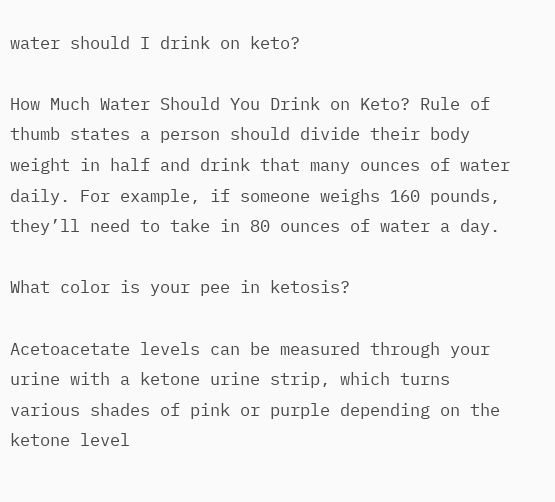water should I drink on keto?

How Much Water Should You Drink on Keto? Rule of thumb states a person should divide their body weight in half and drink that many ounces of water daily. For example, if someone weighs 160 pounds, they’ll need to take in 80 ounces of water a day.

What color is your pee in ketosis?

Acetoacetate levels can be measured through your urine with a ketone urine strip, which turns various shades of pink or purple depending on the ketone level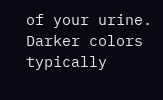of your urine. Darker colors typically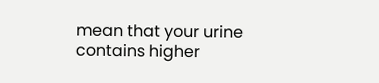mean that your urine contains higher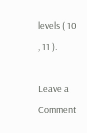levels ( 10 , 11 ).

Leave a Comment